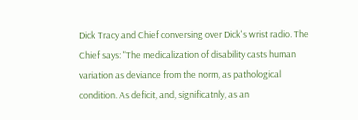Dick Tracy and Chief conversing over Dick's wrist radio. The Chief says: "The medicalization of disability casts human variation as deviance from the norm, as pathological condition. As deficit, and, significatnly, as an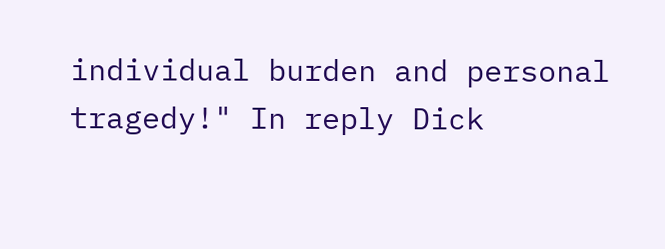individual burden and personal tragedy!" In reply Dick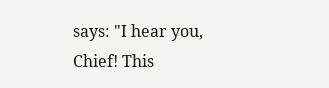says: "I hear you, Chief! This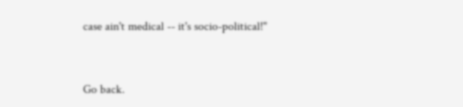case ain't medical -- it's socio-political!"


Go back.